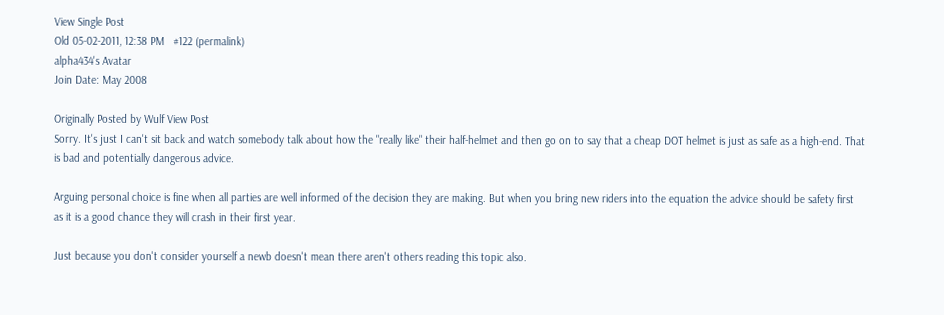View Single Post
Old 05-02-2011, 12:38 PM   #122 (permalink)
alpha434's Avatar
Join Date: May 2008

Originally Posted by Wulf View Post
Sorry. It's just I can't sit back and watch somebody talk about how the "really like" their half-helmet and then go on to say that a cheap DOT helmet is just as safe as a high-end. That is bad and potentially dangerous advice.

Arguing personal choice is fine when all parties are well informed of the decision they are making. But when you bring new riders into the equation the advice should be safety first as it is a good chance they will crash in their first year.

Just because you don't consider yourself a newb doesn't mean there aren't others reading this topic also.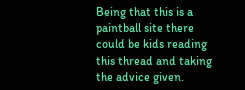Being that this is a paintball site there could be kids reading this thread and taking the advice given.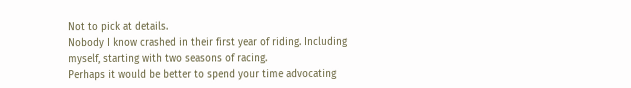Not to pick at details.
Nobody I know crashed in their first year of riding. Including myself, starting with two seasons of racing.
Perhaps it would be better to spend your time advocating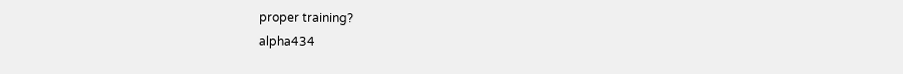proper training?
alpha434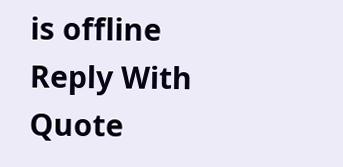is offline   Reply With Quote